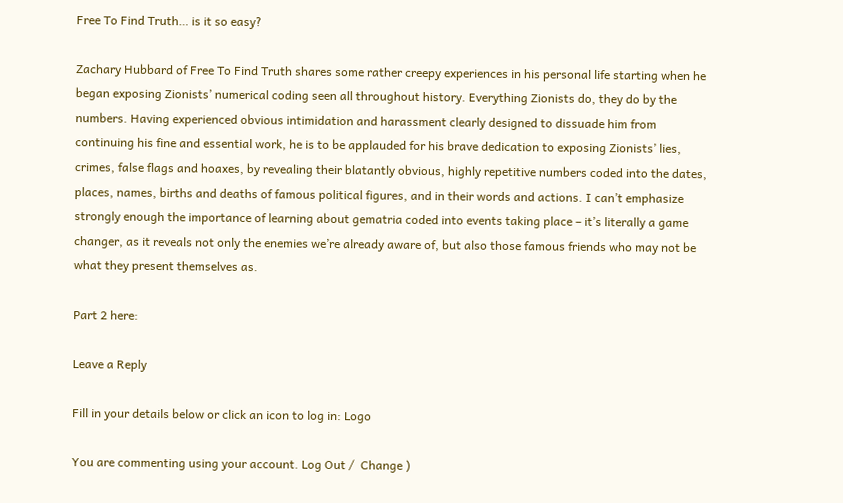Free To Find Truth… is it so easy?

Zachary Hubbard of Free To Find Truth shares some rather creepy experiences in his personal life starting when he began exposing Zionists’ numerical coding seen all throughout history. Everything Zionists do, they do by the numbers. Having experienced obvious intimidation and harassment clearly designed to dissuade him from continuing his fine and essential work, he is to be applauded for his brave dedication to exposing Zionists’ lies, crimes, false flags and hoaxes, by revealing their blatantly obvious, highly repetitive numbers coded into the dates, places, names, births and deaths of famous political figures, and in their words and actions. I can’t emphasize strongly enough the importance of learning about gematria coded into events taking place – it’s literally a game changer, as it reveals not only the enemies we’re already aware of, but also those famous friends who may not be what they present themselves as.

Part 2 here:

Leave a Reply

Fill in your details below or click an icon to log in: Logo

You are commenting using your account. Log Out /  Change )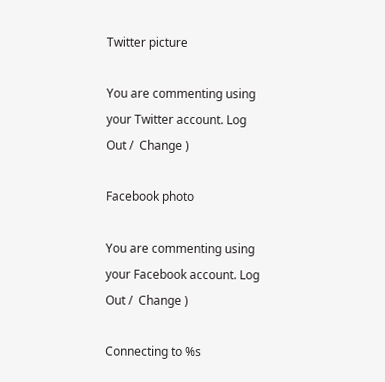Twitter picture

You are commenting using your Twitter account. Log Out /  Change )

Facebook photo

You are commenting using your Facebook account. Log Out /  Change )

Connecting to %s